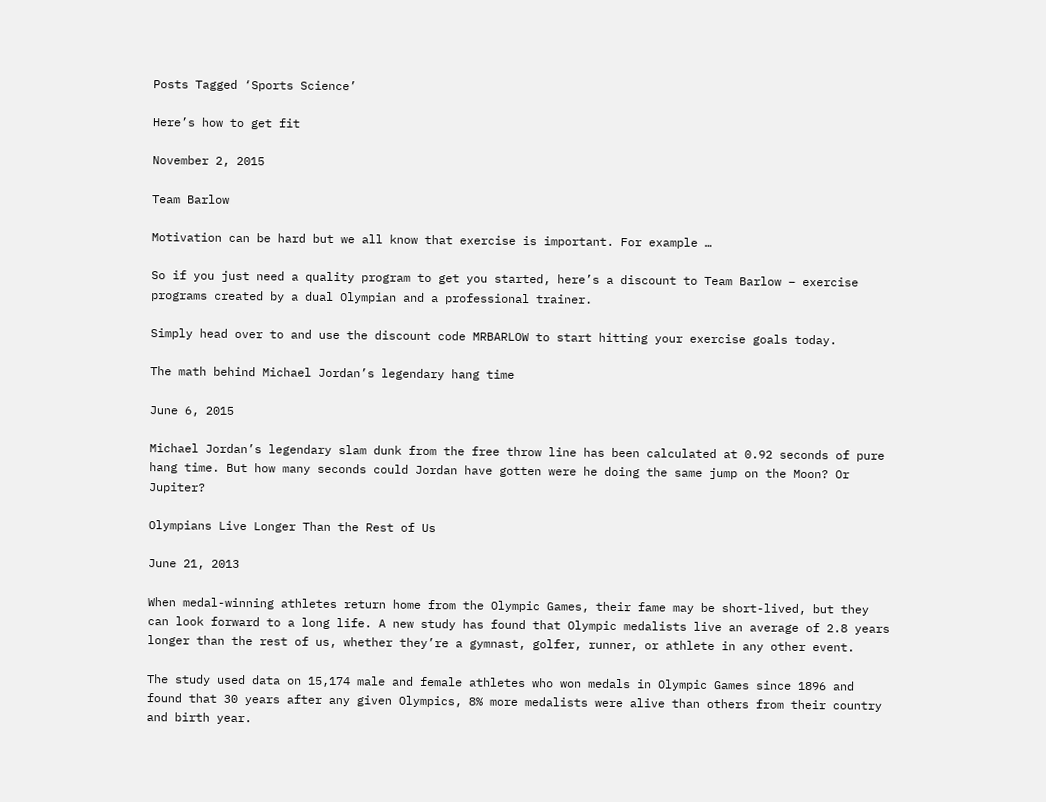Posts Tagged ‘Sports Science’

Here’s how to get fit

November 2, 2015

Team Barlow

Motivation can be hard but we all know that exercise is important. For example …

So if you just need a quality program to get you started, here’s a discount to Team Barlow – exercise programs created by a dual Olympian and a professional trainer.

Simply head over to and use the discount code MRBARLOW to start hitting your exercise goals today.

The math behind Michael Jordan’s legendary hang time

June 6, 2015

Michael Jordan’s legendary slam dunk from the free throw line has been calculated at 0.92 seconds of pure hang time. But how many seconds could Jordan have gotten were he doing the same jump on the Moon? Or Jupiter?

Olympians Live Longer Than the Rest of Us

June 21, 2013

When medal-winning athletes return home from the Olympic Games, their fame may be short-lived, but they can look forward to a long life. A new study has found that Olympic medalists live an average of 2.8 years longer than the rest of us, whether they’re a gymnast, golfer, runner, or athlete in any other event.

The study used data on 15,174 male and female athletes who won medals in Olympic Games since 1896 and found that 30 years after any given Olympics, 8% more medalists were alive than others from their country and birth year.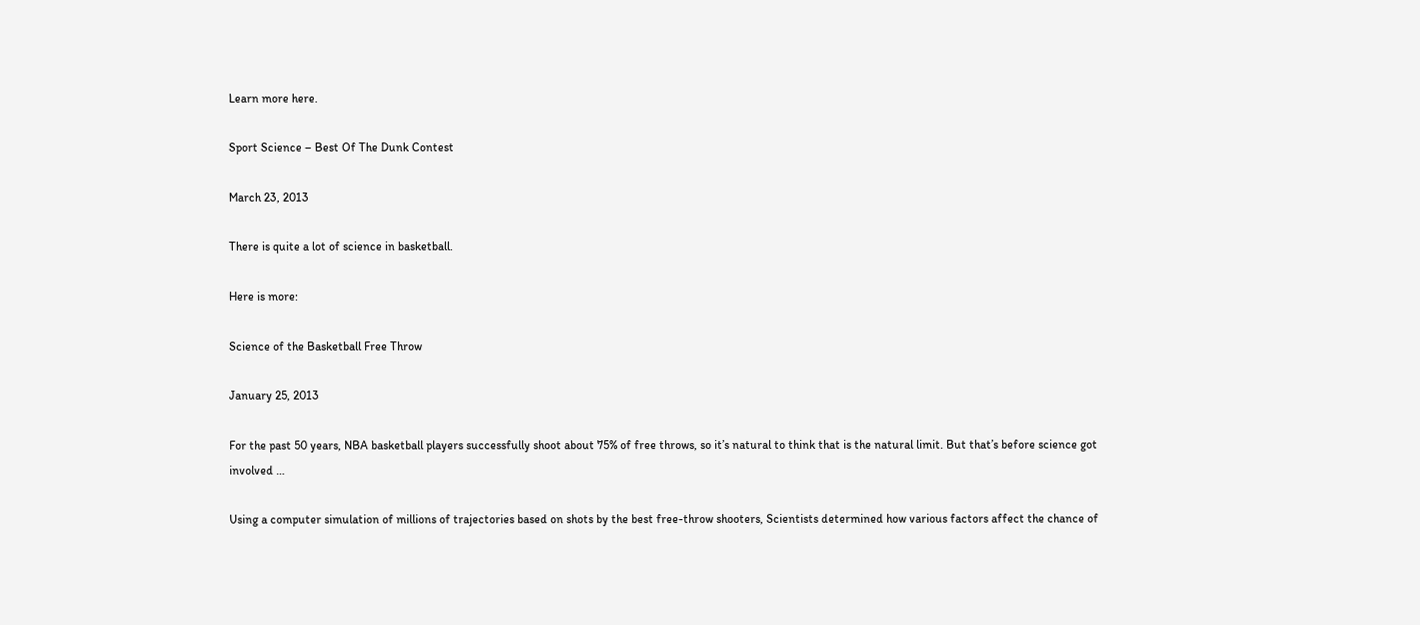Learn more here.

Sport Science – Best Of The Dunk Contest

March 23, 2013

There is quite a lot of science in basketball.

Here is more:

Science of the Basketball Free Throw

January 25, 2013

For the past 50 years, NBA basketball players successfully shoot about 75% of free throws, so it’s natural to think that is the natural limit. But that’s before science got involved …

Using a computer simulation of millions of trajectories based on shots by the best free-throw shooters, Scientists determined how various factors affect the chance of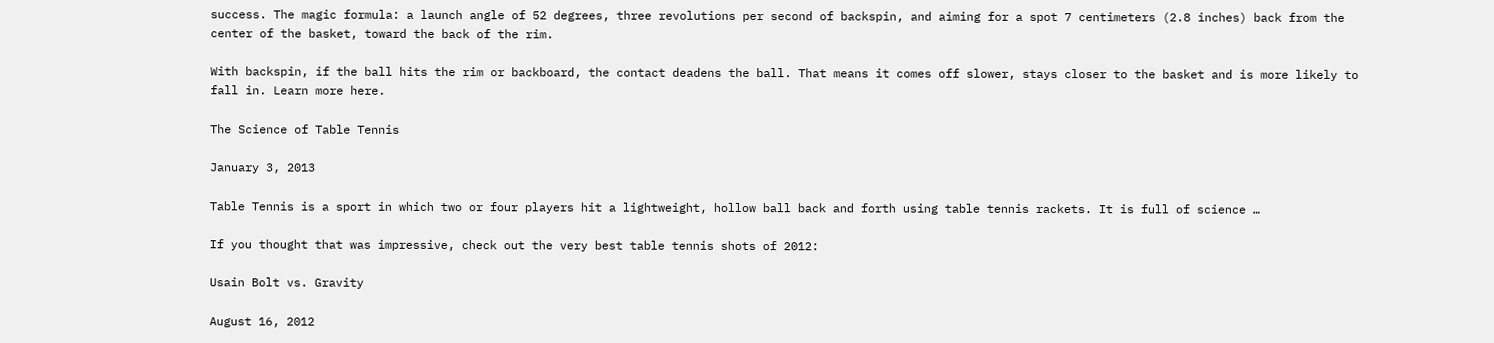success. The magic formula: a launch angle of 52 degrees, three revolutions per second of backspin, and aiming for a spot 7 centimeters (2.8 inches) back from the center of the basket, toward the back of the rim.

With backspin, if the ball hits the rim or backboard, the contact deadens the ball. That means it comes off slower, stays closer to the basket and is more likely to fall in. Learn more here.

The Science of Table Tennis

January 3, 2013

Table Tennis is a sport in which two or four players hit a lightweight, hollow ball back and forth using table tennis rackets. It is full of science …

If you thought that was impressive, check out the very best table tennis shots of 2012:

Usain Bolt vs. Gravity

August 16, 2012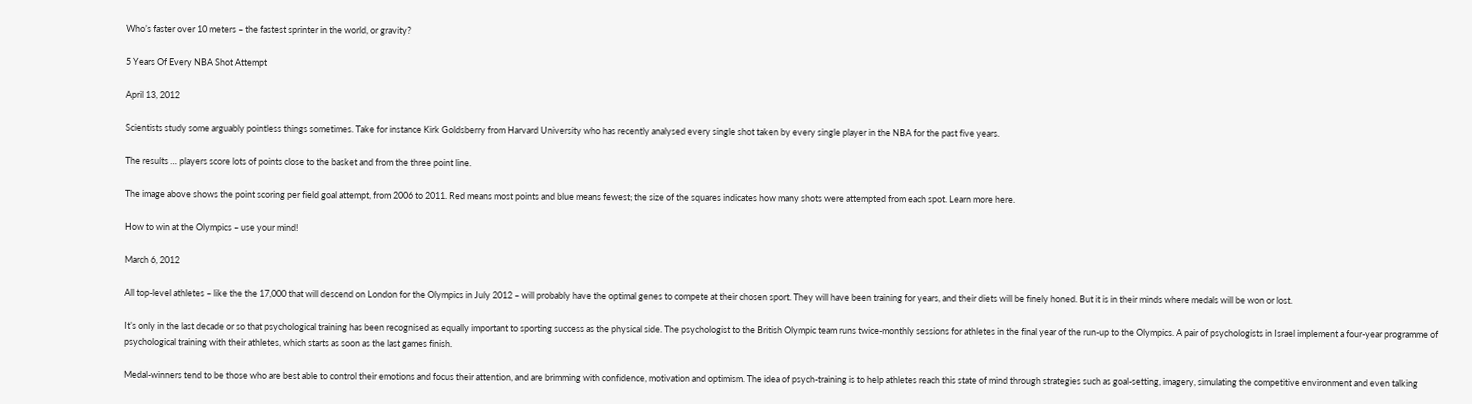Who’s faster over 10 meters – the fastest sprinter in the world, or gravity?

5 Years Of Every NBA Shot Attempt

April 13, 2012

Scientists study some arguably pointless things sometimes. Take for instance Kirk Goldsberry from Harvard University who has recently analysed every single shot taken by every single player in the NBA for the past five years.

The results … players score lots of points close to the basket and from the three point line.

The image above shows the point scoring per field goal attempt, from 2006 to 2011. Red means most points and blue means fewest; the size of the squares indicates how many shots were attempted from each spot. Learn more here.

How to win at the Olympics – use your mind!

March 6, 2012

All top-level athletes – like the the 17,000 that will descend on London for the Olympics in July 2012 – will probably have the optimal genes to compete at their chosen sport. They will have been training for years, and their diets will be finely honed. But it is in their minds where medals will be won or lost.

It’s only in the last decade or so that psychological training has been recognised as equally important to sporting success as the physical side. The psychologist to the British Olympic team runs twice-monthly sessions for athletes in the final year of the run-up to the Olympics. A pair of psychologists in Israel implement a four-year programme of psychological training with their athletes, which starts as soon as the last games finish.

Medal-winners tend to be those who are best able to control their emotions and focus their attention, and are brimming with confidence, motivation and optimism. The idea of psych-training is to help athletes reach this state of mind through strategies such as goal-setting, imagery, simulating the competitive environment and even talking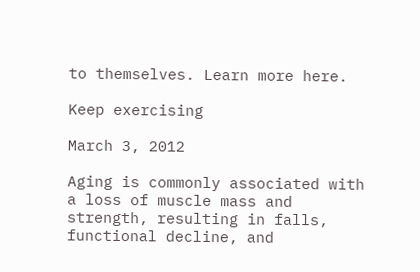to themselves. Learn more here.

Keep exercising

March 3, 2012

Aging is commonly associated with a loss of muscle mass and strength, resulting in falls, functional decline, and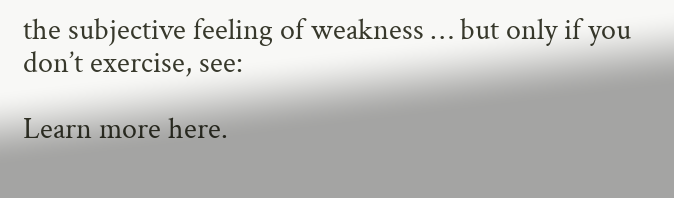the subjective feeling of weakness … but only if you don’t exercise, see:

Learn more here.